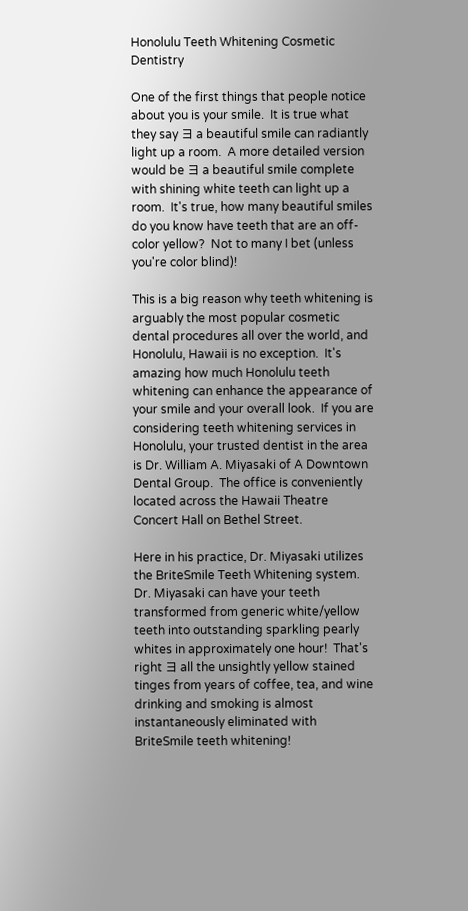Honolulu Teeth Whitening Cosmetic Dentistry

One of the first things that people notice about you is your smile.  It is true what they say ヨ a beautiful smile can radiantly light up a room.  A more detailed version would be ヨ a beautiful smile complete with shining white teeth can light up a room.  It's true, how many beautiful smiles do you know have teeth that are an off-color yellow?  Not to many I bet (unless you're color blind)!

This is a big reason why teeth whitening is arguably the most popular cosmetic dental procedures all over the world, and Honolulu, Hawaii is no exception.  It's amazing how much Honolulu teeth whitening can enhance the appearance of your smile and your overall look.  If you are considering teeth whitening services in Honolulu, your trusted dentist in the area is Dr. William A. Miyasaki of A Downtown Dental Group.  The office is conveniently located across the Hawaii Theatre Concert Hall on Bethel Street.

Here in his practice, Dr. Miyasaki utilizes the BriteSmile Teeth Whitening system.  Dr. Miyasaki can have your teeth transformed from generic white/yellow teeth into outstanding sparkling pearly whites in approximately one hour!  That's right ヨ all the unsightly yellow stained tinges from years of coffee, tea, and wine drinking and smoking is almost instantaneously eliminated with BriteSmile teeth whitening!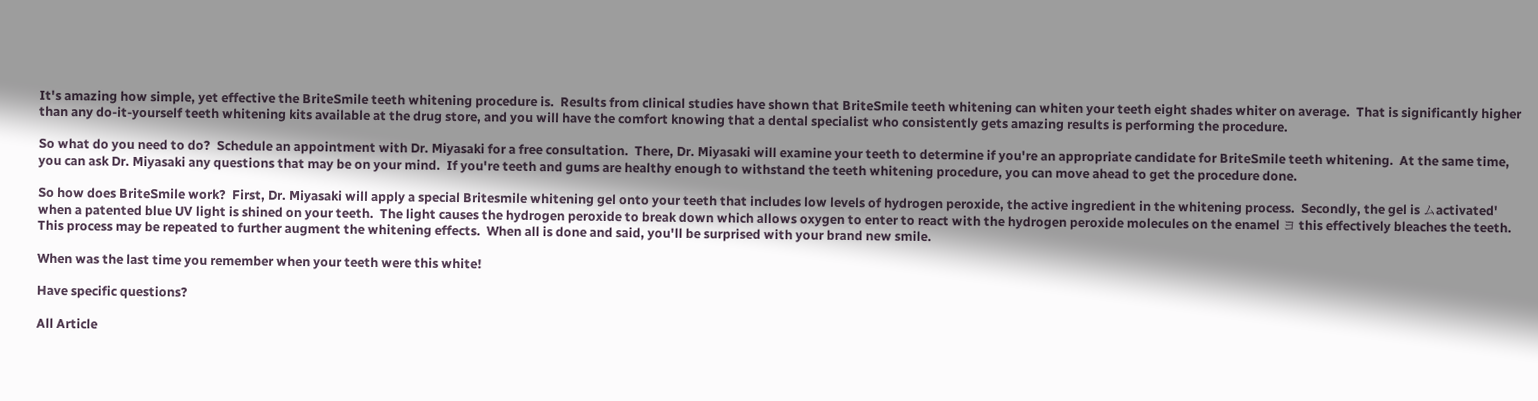It's amazing how simple, yet effective the BriteSmile teeth whitening procedure is.  Results from clinical studies have shown that BriteSmile teeth whitening can whiten your teeth eight shades whiter on average.  That is significantly higher than any do-it-yourself teeth whitening kits available at the drug store, and you will have the comfort knowing that a dental specialist who consistently gets amazing results is performing the procedure.

So what do you need to do?  Schedule an appointment with Dr. Miyasaki for a free consultation.  There, Dr. Miyasaki will examine your teeth to determine if you're an appropriate candidate for BriteSmile teeth whitening.  At the same time, you can ask Dr. Miyasaki any questions that may be on your mind.  If you're teeth and gums are healthy enough to withstand the teeth whitening procedure, you can move ahead to get the procedure done.

So how does BriteSmile work?  First, Dr. Miyasaki will apply a special Britesmile whitening gel onto your teeth that includes low levels of hydrogen peroxide, the active ingredient in the whitening process.  Secondly, the gel is ムactivated' when a patented blue UV light is shined on your teeth.  The light causes the hydrogen peroxide to break down which allows oxygen to enter to react with the hydrogen peroxide molecules on the enamel ヨ this effectively bleaches the teeth.  This process may be repeated to further augment the whitening effects.  When all is done and said, you'll be surprised with your brand new smile.

When was the last time you remember when your teeth were this white!

Have specific questions?

All Article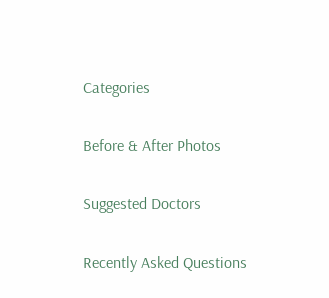Categories

Before & After Photos

Suggested Doctors

Recently Asked Questions